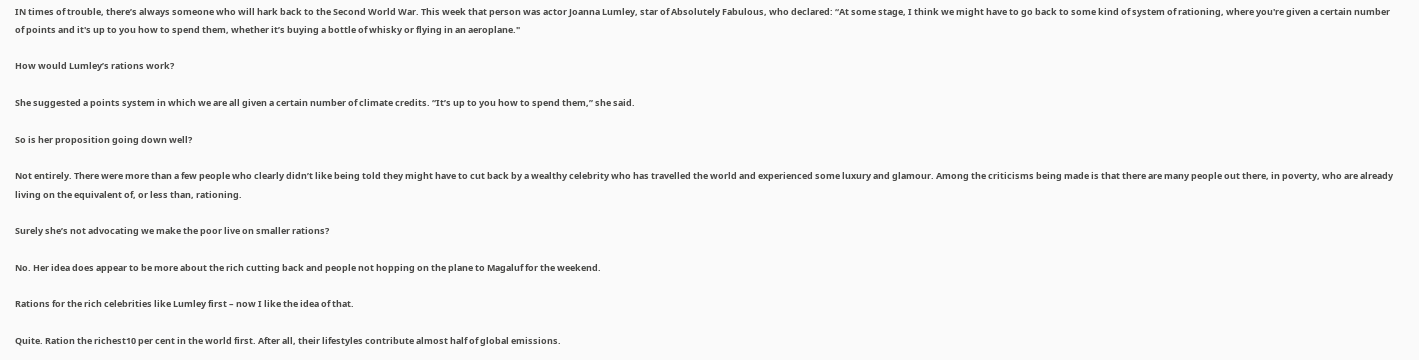IN times of trouble, there’s always someone who will hark back to the Second World War. This week that person was actor Joanna Lumley, star of Absolutely Fabulous, who declared: “At some stage, I think we might have to go back to some kind of system of rationing, where you're given a certain number of points and it's up to you how to spend them, whether it’s buying a bottle of whisky or flying in an aeroplane."

How would Lumley’s rations work?

She suggested a points system in which we are all given a certain number of climate credits. “It’s up to you how to spend them,” she said.

So is her proposition going down well?

Not entirely. There were more than a few people who clearly didn’t like being told they might have to cut back by a wealthy celebrity who has travelled the world and experienced some luxury and glamour. Among the criticisms being made is that there are many people out there, in poverty, who are already living on the equivalent of, or less than, rationing.

Surely she’s not advocating we make the poor live on smaller rations?

No. Her idea does appear to be more about the rich cutting back and people not hopping on the plane to Magaluf for the weekend.

Rations for the rich celebrities like Lumley first – now I like the idea of that.

Quite. Ration the richest10 per cent in the world first. After all, their lifestyles contribute almost half of global emissions.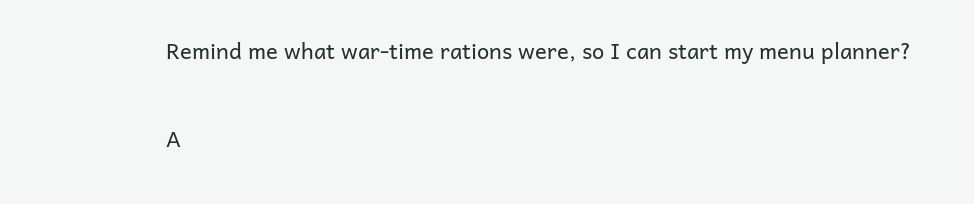Remind me what war-time rations were, so I can start my menu planner?

A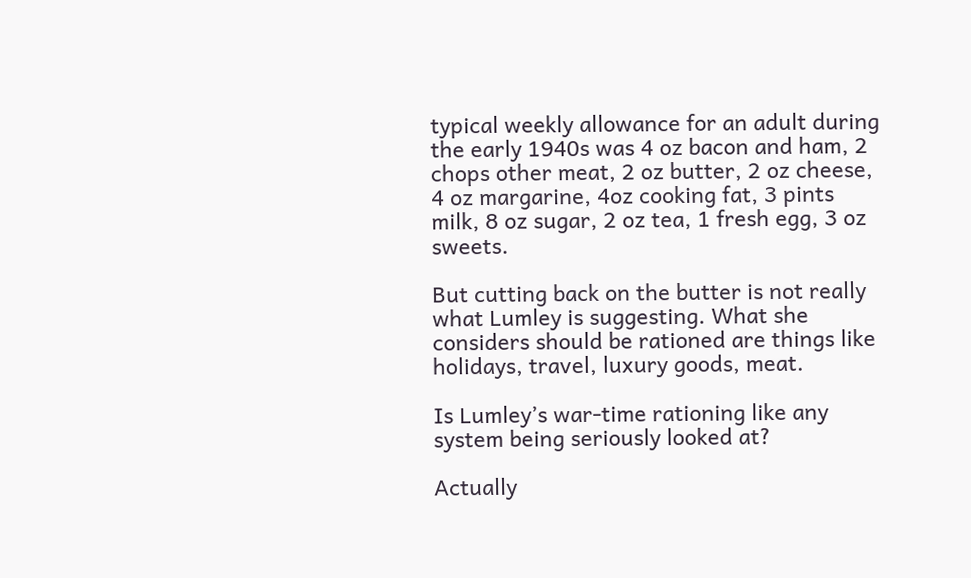typical weekly allowance for an adult during the early 1940s was 4 oz bacon and ham, 2 chops other meat, 2 oz butter, 2 oz cheese, 4 oz margarine, 4oz cooking fat, 3 pints milk, 8 oz sugar, 2 oz tea, 1 fresh egg, 3 oz sweets.

But cutting back on the butter is not really what Lumley is suggesting. What she considers should be rationed are things like holidays, travel, luxury goods, meat.

Is Lumley’s war-time rationing like any system being seriously looked at?

Actually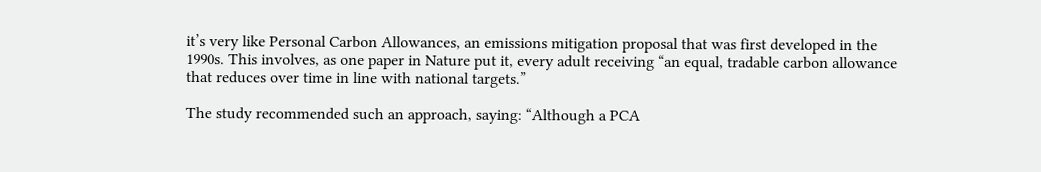it’s very like Personal Carbon Allowances, an emissions mitigation proposal that was first developed in the 1990s. This involves, as one paper in Nature put it, every adult receiving “an equal, tradable carbon allowance that reduces over time in line with national targets.”

The study recommended such an approach, saying: “Although a PCA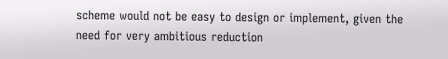scheme would not be easy to design or implement, given the need for very ambitious reduction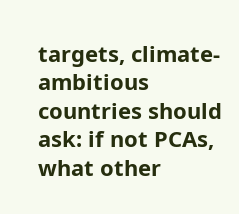targets, climate-ambitious countries should ask: if not PCAs, what other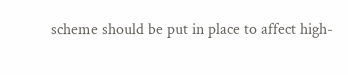scheme should be put in place to affect high-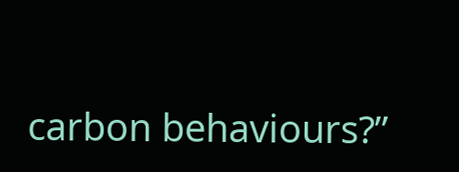carbon behaviours?”